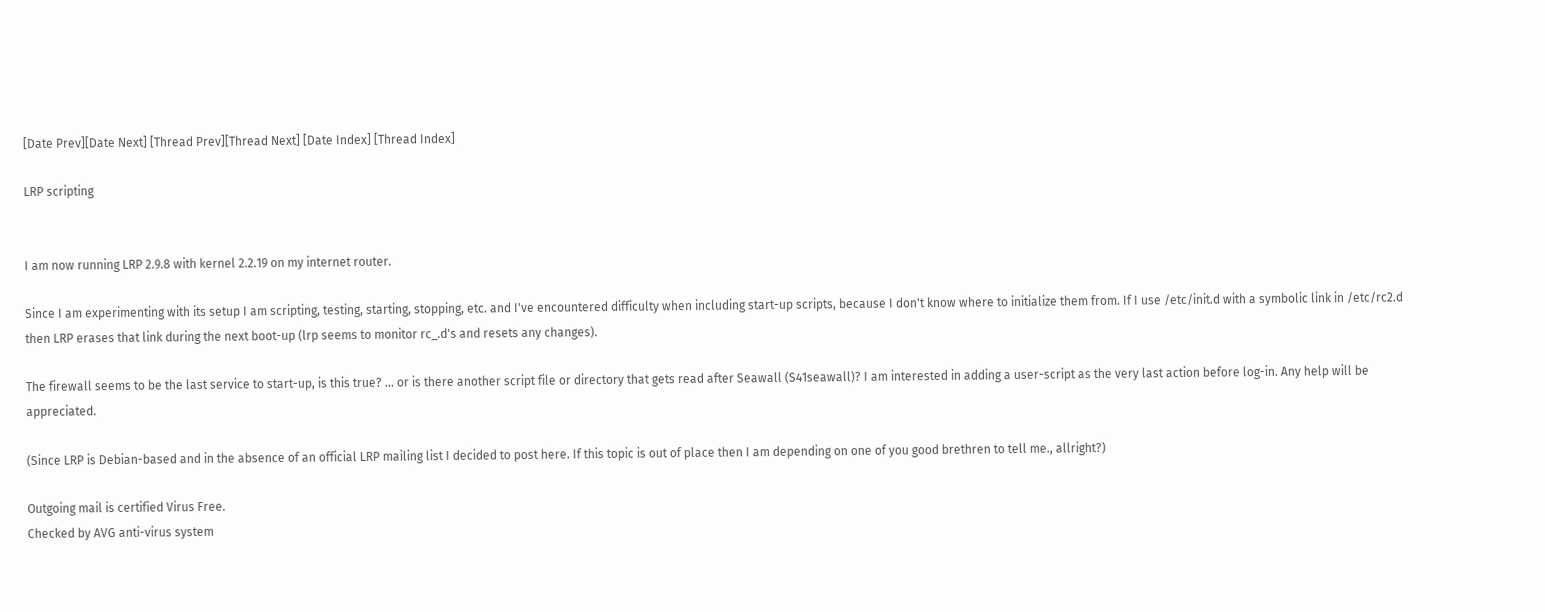[Date Prev][Date Next] [Thread Prev][Thread Next] [Date Index] [Thread Index]

LRP scripting


I am now running LRP 2.9.8 with kernel 2.2.19 on my internet router.

Since I am experimenting with its setup I am scripting, testing, starting, stopping, etc. and I've encountered difficulty when including start-up scripts, because I don't know where to initialize them from. If I use /etc/init.d with a symbolic link in /etc/rc2.d then LRP erases that link during the next boot-up (lrp seems to monitor rc_.d's and resets any changes).

The firewall seems to be the last service to start-up, is this true? ... or is there another script file or directory that gets read after Seawall (S41seawall)? I am interested in adding a user-script as the very last action before log-in. Any help will be appreciated.

(Since LRP is Debian-based and in the absence of an official LRP mailing list I decided to post here. If this topic is out of place then I am depending on one of you good brethren to tell me., allright?)

Outgoing mail is certified Virus Free.
Checked by AVG anti-virus system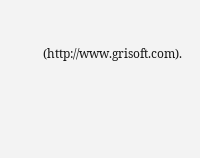(http://www.grisoft.com).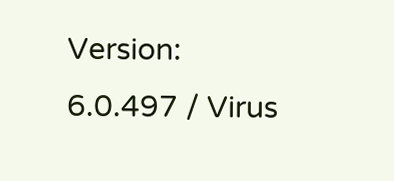Version: 6.0.497 / Virus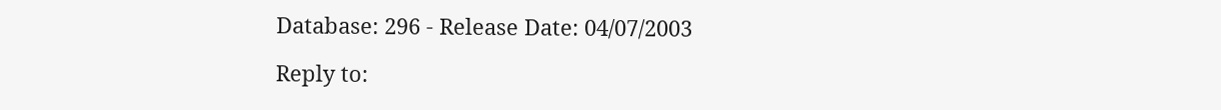Database: 296 - Release Date: 04/07/2003

Reply to: